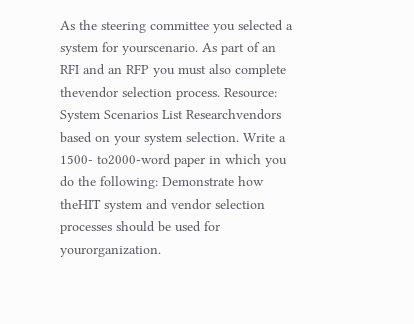As the steering committee you selected a system for yourscenario. As part of an RFI and an RFP you must also complete thevendor selection process. Resource: System Scenarios List Researchvendors based on your system selection. Write a 1500- to2000-word paper in which you do the following: Demonstrate how theHIT system and vendor selection processes should be used for yourorganization.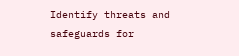Identify threats and safeguards for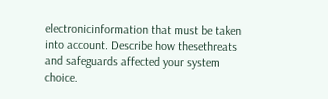electronicinformation that must be taken into account. Describe how thesethreats and safeguards affected your system choice.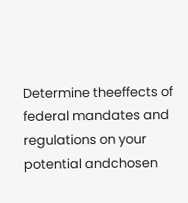Determine theeffects of federal mandates and regulations on your potential andchosen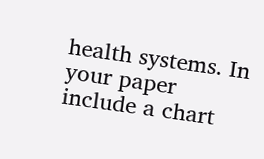health systems. In your paper include a chart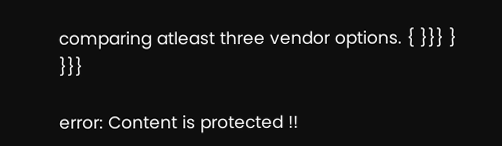comparing atleast three vendor options. { }}} } }}}

error: Content is protected !!